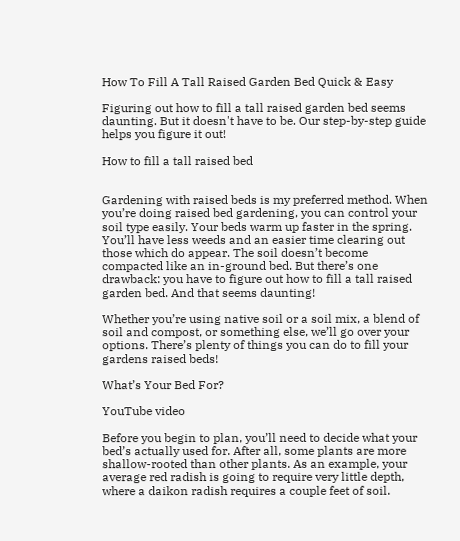How To Fill A Tall Raised Garden Bed Quick & Easy

Figuring out how to fill a tall raised garden bed seems daunting. But it doesn't have to be. Our step-by-step guide helps you figure it out!

How to fill a tall raised bed


Gardening with raised beds is my preferred method. When you’re doing raised bed gardening, you can control your soil type easily. Your beds warm up faster in the spring. You’ll have less weeds and an easier time clearing out those which do appear. The soil doesn’t become compacted like an in-ground bed. But there’s one drawback: you have to figure out how to fill a tall raised garden bed. And that seems daunting!

Whether you’re using native soil or a soil mix, a blend of soil and compost, or something else, we’ll go over your options. There’s plenty of things you can do to fill your gardens raised beds!

What’s Your Bed For?

YouTube video

Before you begin to plan, you’ll need to decide what your bed’s actually used for. After all, some plants are more shallow-rooted than other plants. As an example, your average red radish is going to require very little depth, where a daikon radish requires a couple feet of soil.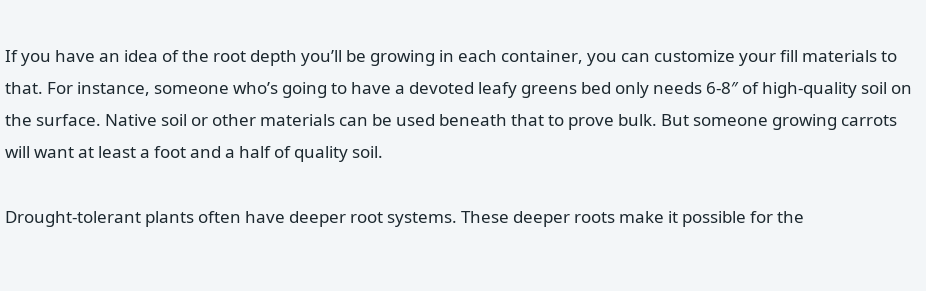If you have an idea of the root depth you’ll be growing in each container, you can customize your fill materials to that. For instance, someone who’s going to have a devoted leafy greens bed only needs 6-8″ of high-quality soil on the surface. Native soil or other materials can be used beneath that to prove bulk. But someone growing carrots will want at least a foot and a half of quality soil.

Drought-tolerant plants often have deeper root systems. These deeper roots make it possible for the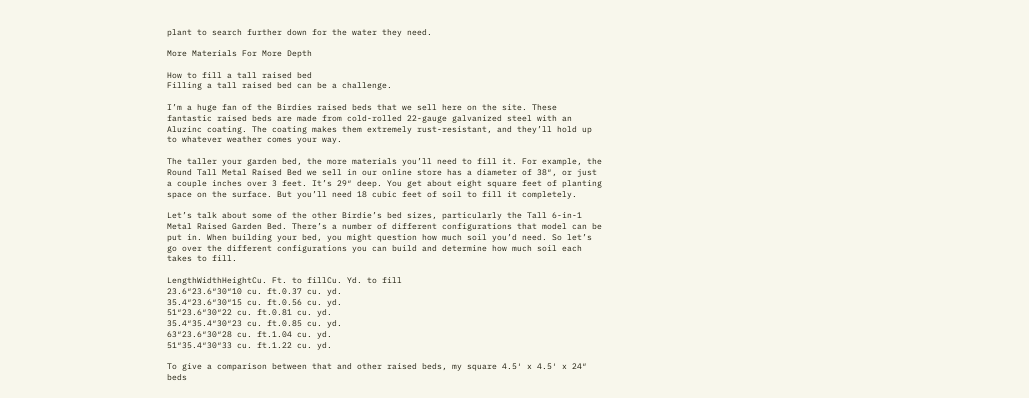plant to search further down for the water they need.

More Materials For More Depth

How to fill a tall raised bed
Filling a tall raised bed can be a challenge.

I’m a huge fan of the Birdies raised beds that we sell here on the site. These fantastic raised beds are made from cold-rolled 22-gauge galvanized steel with an Aluzinc coating. The coating makes them extremely rust-resistant, and they’ll hold up to whatever weather comes your way.

The taller your garden bed, the more materials you’ll need to fill it. For example, the Round Tall Metal Raised Bed we sell in our online store has a diameter of 38″, or just a couple inches over 3 feet. It’s 29″ deep. You get about eight square feet of planting space on the surface. But you’ll need 18 cubic feet of soil to fill it completely.

Let’s talk about some of the other Birdie’s bed sizes, particularly the Tall 6-in-1 Metal Raised Garden Bed. There’s a number of different configurations that model can be put in. When building your bed, you might question how much soil you’d need. So let’s go over the different configurations you can build and determine how much soil each takes to fill.

LengthWidthHeightCu. Ft. to fillCu. Yd. to fill
23.6″23.6″30″10 cu. ft.0.37 cu. yd.
35.4″23.6″30″15 cu. ft.0.56 cu. yd.
51″23.6″30″22 cu. ft.0.81 cu. yd.
35.4″35.4″30″23 cu. ft.0.85 cu. yd.
63″23.6″30″28 cu. ft.1.04 cu. yd.
51″35.4″30″33 cu. ft.1.22 cu. yd.

To give a comparison between that and other raised beds, my square 4.5′ x 4.5′ x 24″ beds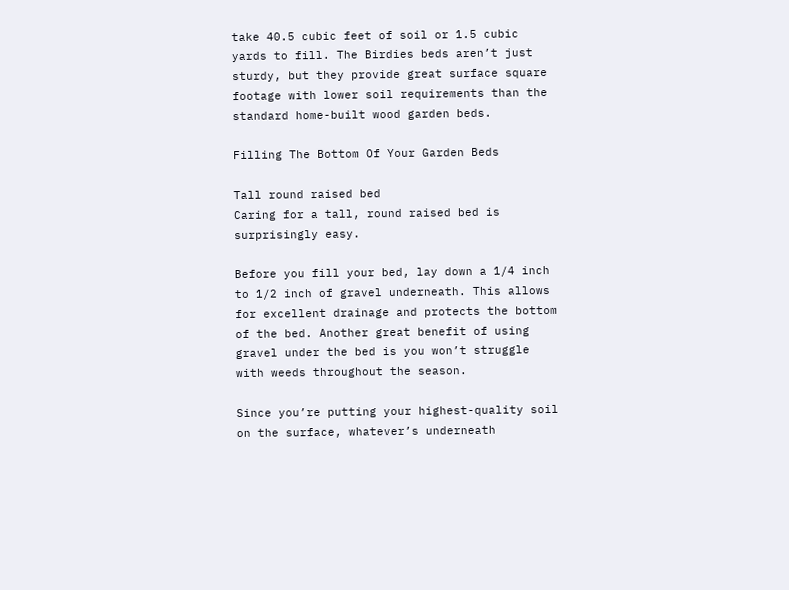take 40.5 cubic feet of soil or 1.5 cubic yards to fill. The Birdies beds aren’t just sturdy, but they provide great surface square footage with lower soil requirements than the standard home-built wood garden beds.

Filling The Bottom Of Your Garden Beds

Tall round raised bed
Caring for a tall, round raised bed is surprisingly easy.

Before you fill your bed, lay down a 1/4 inch to 1/2 inch of gravel underneath. This allows for excellent drainage and protects the bottom of the bed. Another great benefit of using gravel under the bed is you won’t struggle with weeds throughout the season.

Since you’re putting your highest-quality soil on the surface, whatever’s underneath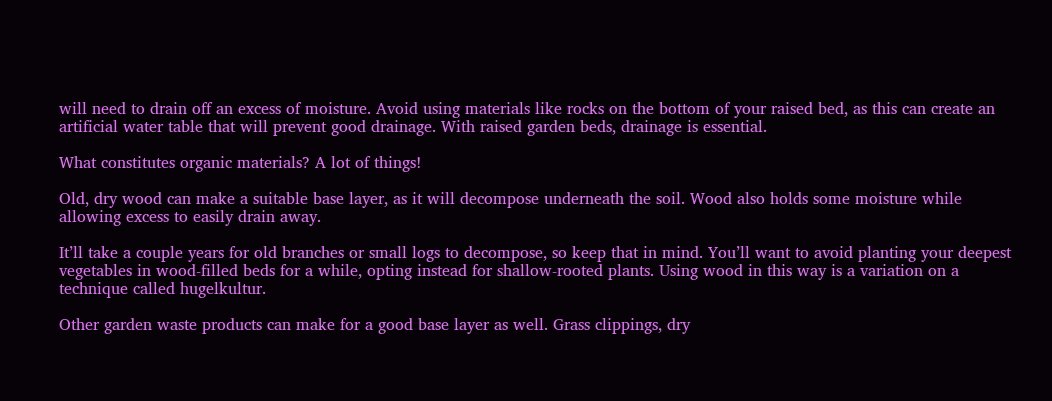will need to drain off an excess of moisture. Avoid using materials like rocks on the bottom of your raised bed, as this can create an artificial water table that will prevent good drainage. With raised garden beds, drainage is essential.

What constitutes organic materials? A lot of things!

Old, dry wood can make a suitable base layer, as it will decompose underneath the soil. Wood also holds some moisture while allowing excess to easily drain away.

It’ll take a couple years for old branches or small logs to decompose, so keep that in mind. You’ll want to avoid planting your deepest vegetables in wood-filled beds for a while, opting instead for shallow-rooted plants. Using wood in this way is a variation on a technique called hugelkultur.

Other garden waste products can make for a good base layer as well. Grass clippings, dry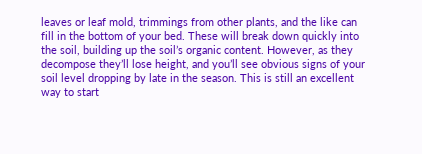leaves or leaf mold, trimmings from other plants, and the like can fill in the bottom of your bed. These will break down quickly into the soil, building up the soil’s organic content. However, as they decompose they’ll lose height, and you’ll see obvious signs of your soil level dropping by late in the season. This is still an excellent way to start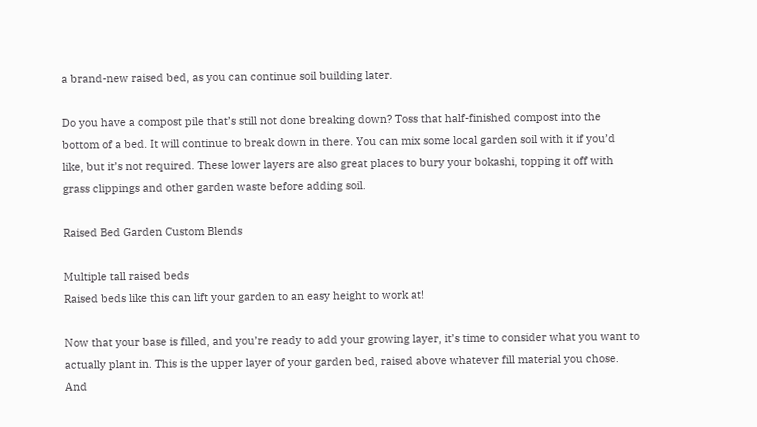a brand-new raised bed, as you can continue soil building later.

Do you have a compost pile that’s still not done breaking down? Toss that half-finished compost into the bottom of a bed. It will continue to break down in there. You can mix some local garden soil with it if you’d like, but it’s not required. These lower layers are also great places to bury your bokashi, topping it off with grass clippings and other garden waste before adding soil.

Raised Bed Garden Custom Blends

Multiple tall raised beds
Raised beds like this can lift your garden to an easy height to work at!

Now that your base is filled, and you’re ready to add your growing layer, it’s time to consider what you want to actually plant in. This is the upper layer of your garden bed, raised above whatever fill material you chose. And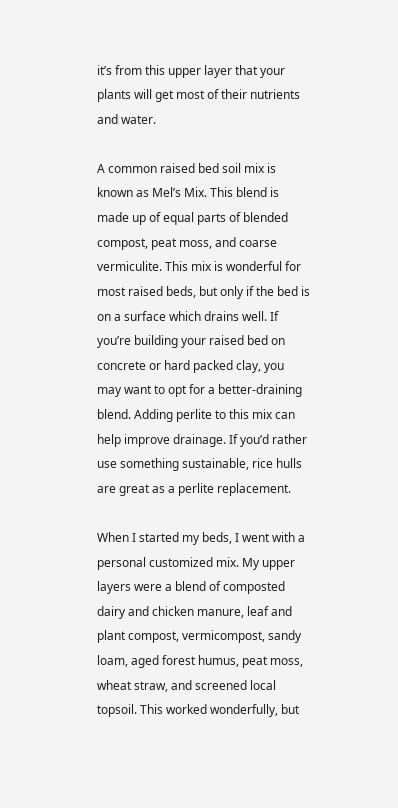it’s from this upper layer that your plants will get most of their nutrients and water.

A common raised bed soil mix is known as Mel’s Mix. This blend is made up of equal parts of blended compost, peat moss, and coarse vermiculite. This mix is wonderful for most raised beds, but only if the bed is on a surface which drains well. If you’re building your raised bed on concrete or hard packed clay, you may want to opt for a better-draining blend. Adding perlite to this mix can help improve drainage. If you’d rather use something sustainable, rice hulls are great as a perlite replacement.

When I started my beds, I went with a personal customized mix. My upper layers were a blend of composted dairy and chicken manure, leaf and plant compost, vermicompost, sandy loam, aged forest humus, peat moss, wheat straw, and screened local topsoil. This worked wonderfully, but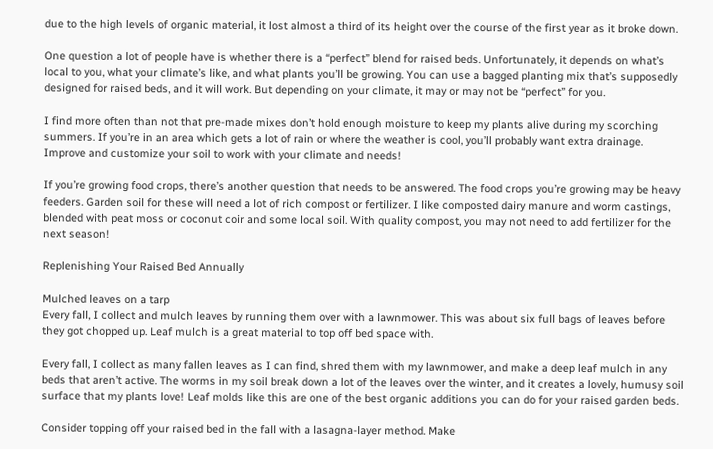due to the high levels of organic material, it lost almost a third of its height over the course of the first year as it broke down.

One question a lot of people have is whether there is a “perfect” blend for raised beds. Unfortunately, it depends on what’s local to you, what your climate’s like, and what plants you’ll be growing. You can use a bagged planting mix that’s supposedly designed for raised beds, and it will work. But depending on your climate, it may or may not be “perfect” for you.

I find more often than not that pre-made mixes don’t hold enough moisture to keep my plants alive during my scorching summers. If you’re in an area which gets a lot of rain or where the weather is cool, you’ll probably want extra drainage. Improve and customize your soil to work with your climate and needs!

If you’re growing food crops, there’s another question that needs to be answered. The food crops you’re growing may be heavy feeders. Garden soil for these will need a lot of rich compost or fertilizer. I like composted dairy manure and worm castings, blended with peat moss or coconut coir and some local soil. With quality compost, you may not need to add fertilizer for the next season!

Replenishing Your Raised Bed Annually

Mulched leaves on a tarp
Every fall, I collect and mulch leaves by running them over with a lawnmower. This was about six full bags of leaves before they got chopped up. Leaf mulch is a great material to top off bed space with.

Every fall, I collect as many fallen leaves as I can find, shred them with my lawnmower, and make a deep leaf mulch in any beds that aren’t active. The worms in my soil break down a lot of the leaves over the winter, and it creates a lovely, humusy soil surface that my plants love! Leaf molds like this are one of the best organic additions you can do for your raised garden beds.

Consider topping off your raised bed in the fall with a lasagna-layer method. Make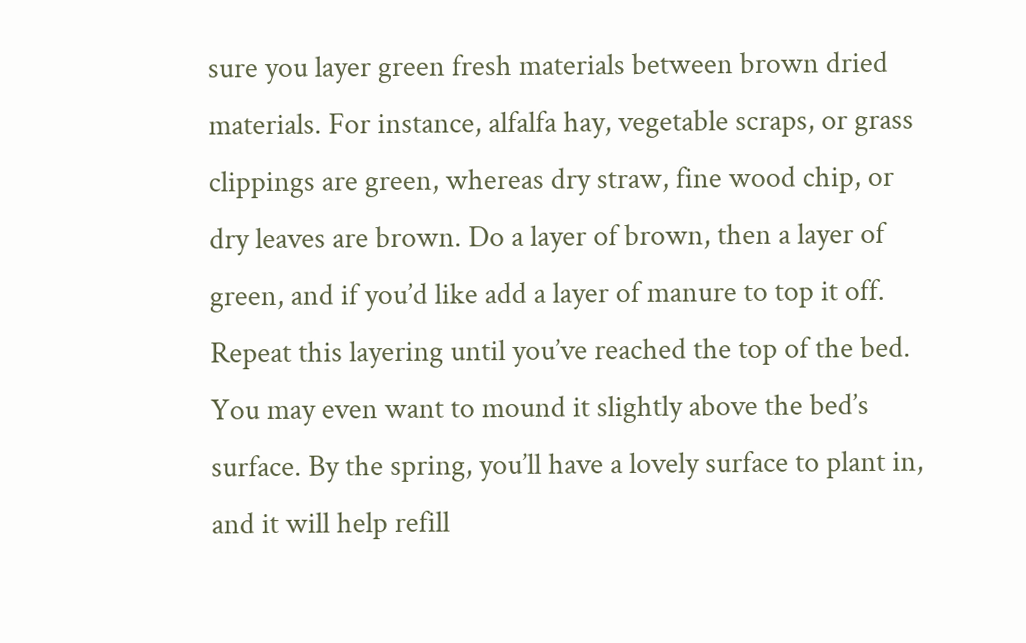sure you layer green fresh materials between brown dried materials. For instance, alfalfa hay, vegetable scraps, or grass clippings are green, whereas dry straw, fine wood chip, or dry leaves are brown. Do a layer of brown, then a layer of green, and if you’d like add a layer of manure to top it off. Repeat this layering until you’ve reached the top of the bed. You may even want to mound it slightly above the bed’s surface. By the spring, you’ll have a lovely surface to plant in, and it will help refill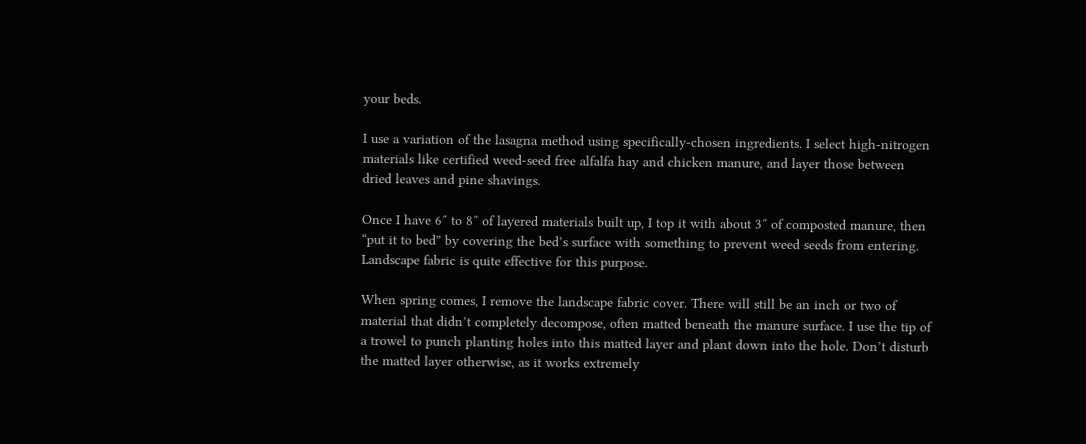your beds.

I use a variation of the lasagna method using specifically-chosen ingredients. I select high-nitrogen materials like certified weed-seed free alfalfa hay and chicken manure, and layer those between dried leaves and pine shavings.

Once I have 6″ to 8″ of layered materials built up, I top it with about 3″ of composted manure, then “put it to bed” by covering the bed’s surface with something to prevent weed seeds from entering. Landscape fabric is quite effective for this purpose.

When spring comes, I remove the landscape fabric cover. There will still be an inch or two of material that didn’t completely decompose, often matted beneath the manure surface. I use the tip of a trowel to punch planting holes into this matted layer and plant down into the hole. Don’t disturb the matted layer otherwise, as it works extremely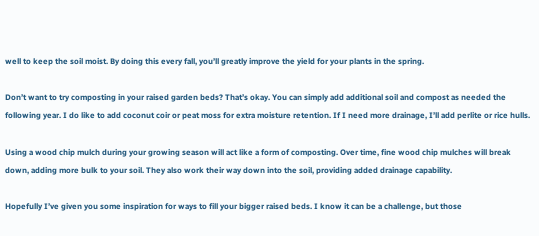well to keep the soil moist. By doing this every fall, you’ll greatly improve the yield for your plants in the spring.

Don’t want to try composting in your raised garden beds? That’s okay. You can simply add additional soil and compost as needed the following year. I do like to add coconut coir or peat moss for extra moisture retention. If I need more drainage, I’ll add perlite or rice hulls.

Using a wood chip mulch during your growing season will act like a form of composting. Over time, fine wood chip mulches will break down, adding more bulk to your soil. They also work their way down into the soil, providing added drainage capability.

Hopefully I’ve given you some inspiration for ways to fill your bigger raised beds. I know it can be a challenge, but those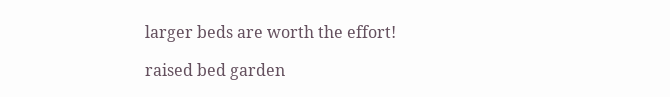larger beds are worth the effort!

raised bed garden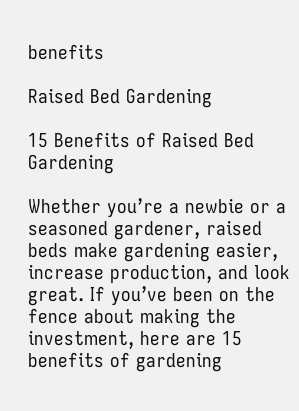benefits

Raised Bed Gardening

15 Benefits of Raised Bed Gardening

Whether you’re a newbie or a seasoned gardener, raised beds make gardening easier, increase production, and look great. If you’ve been on the fence about making the investment, here are 15 benefits of gardening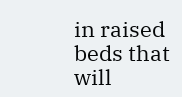in raised beds that will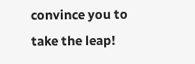convince you to take the leap!